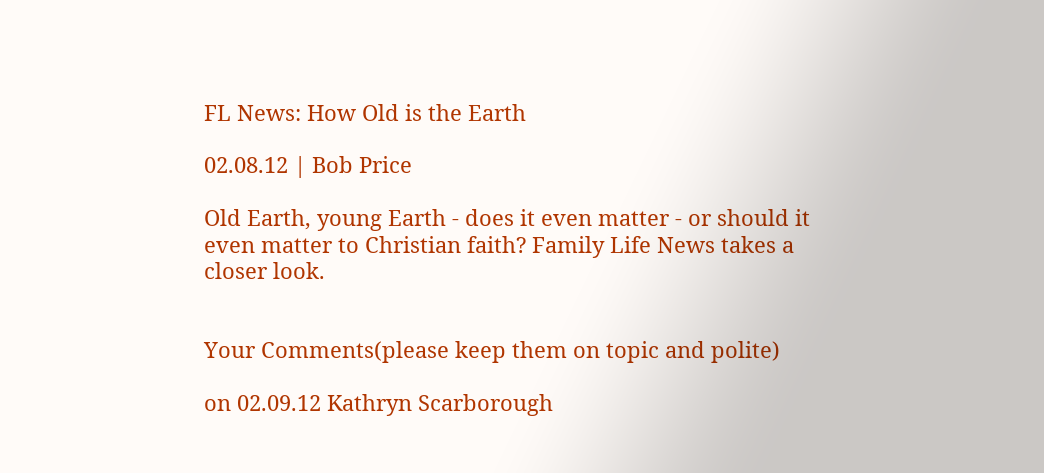FL News: How Old is the Earth

02.08.12 | Bob Price

Old Earth, young Earth - does it even matter - or should it even matter to Christian faith? Family Life News takes a closer look.


Your Comments(please keep them on topic and polite)

on 02.09.12 Kathryn Scarborough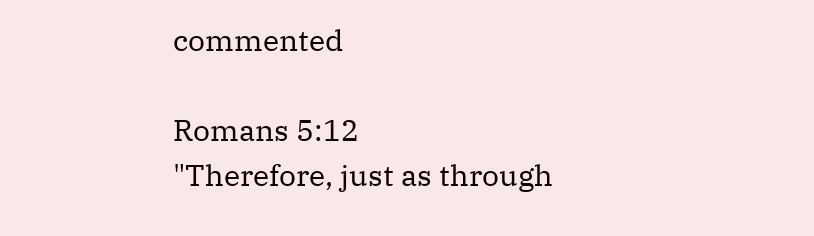commented

Romans 5:12
"Therefore, just as through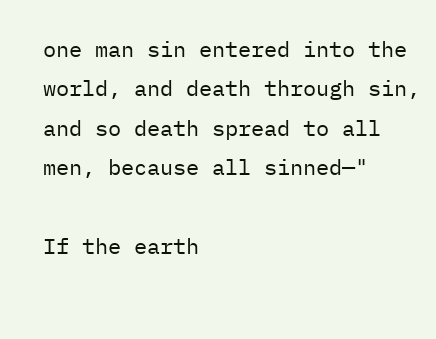one man sin entered into the world, and death through sin, and so death spread to all men, because all sinned—"

If the earth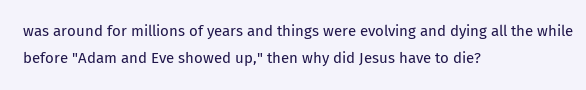was around for millions of years and things were evolving and dying all the while before "Adam and Eve showed up," then why did Jesus have to die?